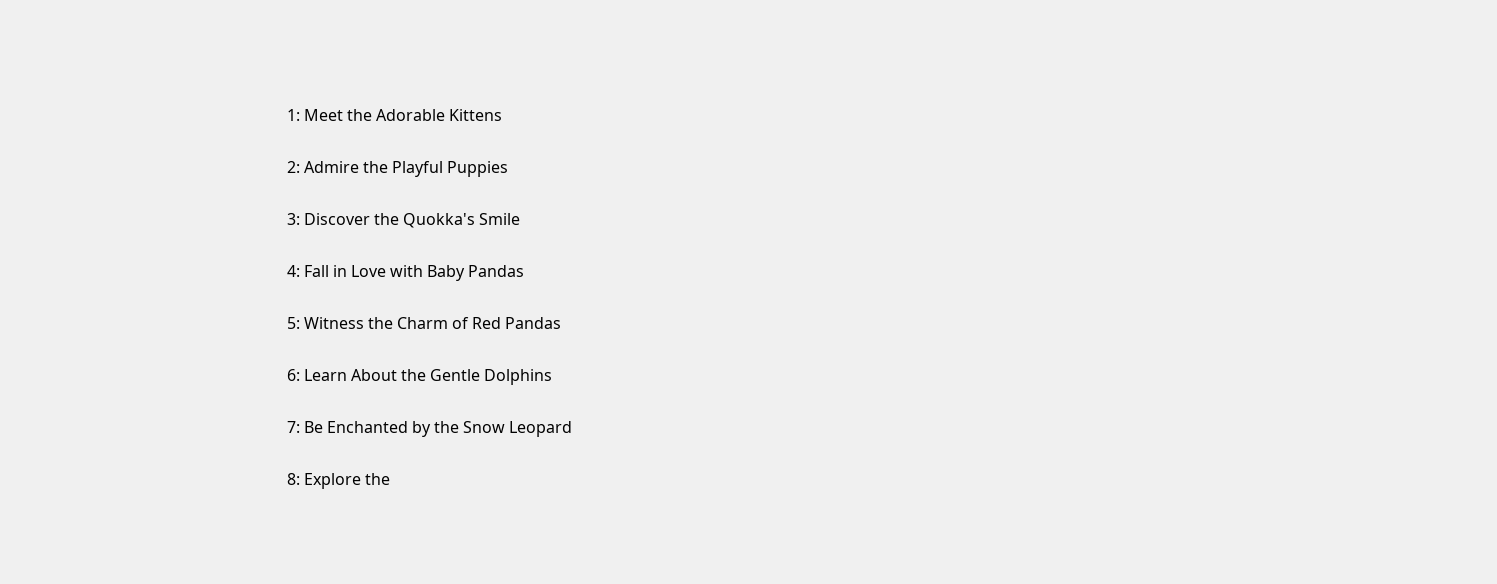1: Meet the Adorable Kittens

2: Admire the Playful Puppies

3: Discover the Quokka's Smile

4: Fall in Love with Baby Pandas

5: Witness the Charm of Red Pandas

6: Learn About the Gentle Dolphins

7: Be Enchanted by the Snow Leopard

8: Explore the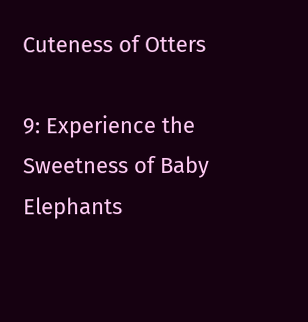Cuteness of Otters

9: Experience the Sweetness of Baby Elephants